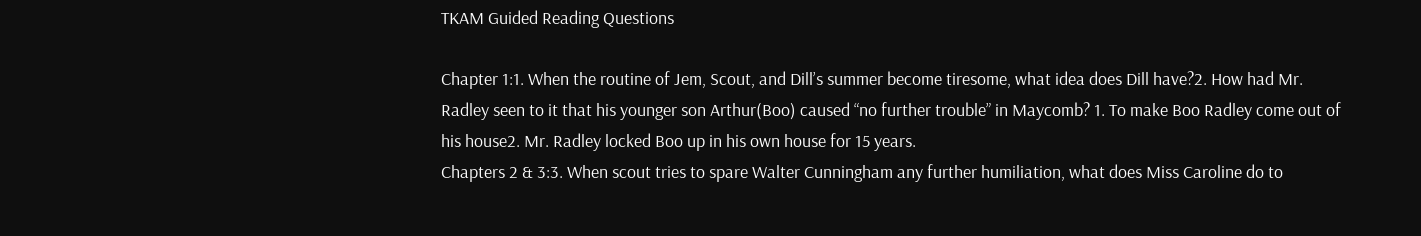TKAM Guided Reading Questions

Chapter 1:1. When the routine of Jem, Scout, and Dill’s summer become tiresome, what idea does Dill have?2. How had Mr. Radley seen to it that his younger son Arthur(Boo) caused “no further trouble” in Maycomb? 1. To make Boo Radley come out of his house2. Mr. Radley locked Boo up in his own house for 15 years.
Chapters 2 & 3:3. When scout tries to spare Walter Cunningham any further humiliation, what does Miss Caroline do to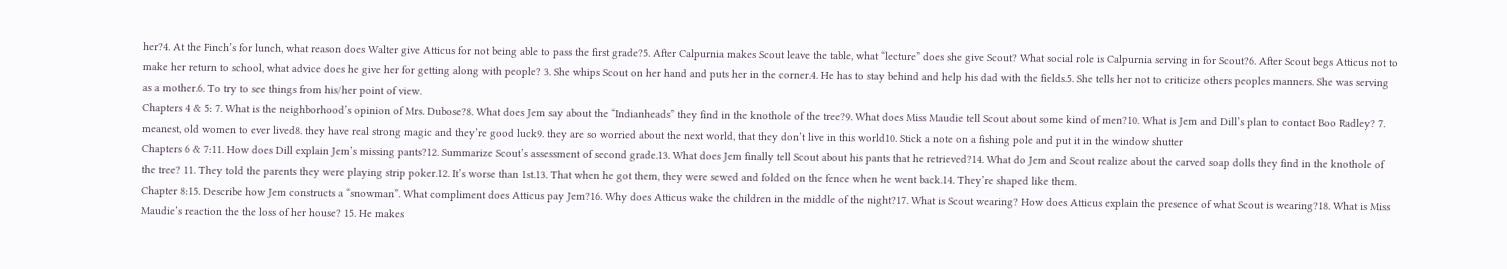her?4. At the Finch’s for lunch, what reason does Walter give Atticus for not being able to pass the first grade?5. After Calpurnia makes Scout leave the table, what “lecture” does she give Scout? What social role is Calpurnia serving in for Scout?6. After Scout begs Atticus not to make her return to school, what advice does he give her for getting along with people? 3. She whips Scout on her hand and puts her in the corner.4. He has to stay behind and help his dad with the fields.5. She tells her not to criticize others peoples manners. She was serving as a mother.6. To try to see things from his/her point of view.
Chapters 4 & 5: 7. What is the neighborhood’s opinion of Mrs. Dubose?8. What does Jem say about the “Indianheads” they find in the knothole of the tree?9. What does Miss Maudie tell Scout about some kind of men?10. What is Jem and Dill’s plan to contact Boo Radley? 7. meanest, old women to ever lived8. they have real strong magic and they’re good luck9. they are so worried about the next world, that they don’t live in this world10. Stick a note on a fishing pole and put it in the window shutter
Chapters 6 & 7:11. How does Dill explain Jem’s missing pants?12. Summarize Scout’s assessment of second grade.13. What does Jem finally tell Scout about his pants that he retrieved?14. What do Jem and Scout realize about the carved soap dolls they find in the knothole of the tree? 11. They told the parents they were playing strip poker.12. It’s worse than 1st.13. That when he got them, they were sewed and folded on the fence when he went back.14. They’re shaped like them.
Chapter 8:15. Describe how Jem constructs a “snowman”. What compliment does Atticus pay Jem?16. Why does Atticus wake the children in the middle of the night?17. What is Scout wearing? How does Atticus explain the presence of what Scout is wearing?18. What is Miss Maudie’s reaction the the loss of her house? 15. He makes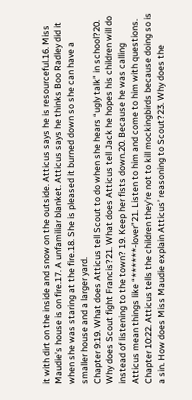it with dirt on the inside and snow on the outside. Atticus says he is resourceful.16. Miss Maudie’s house is on fire.17. A unfamiliar blanket. Atticus says he thinks Boo Radley did it when she was staring at the fire.18. She is pleased it burned down so she can have a smaller house and a larger yard.
Chapter 9:19. What does Atticus tell Scout to do when she hears “ugly talk” in school?20. Why does Scout fight Francis?21. What does Atticus tell Jack he hopes his children will do instead of listening to the town? 19. Keep her fists down.20. Because he was calling Atticus mean things like “******-lover”21. Listen to him and come to him with questions.
Chapter 10:22. Atticus tells the children they’re not to kill mockingbirds because doing so is a sin. How does Miss Maudie explain Atticus’ reasoning to Scout?23. Why does the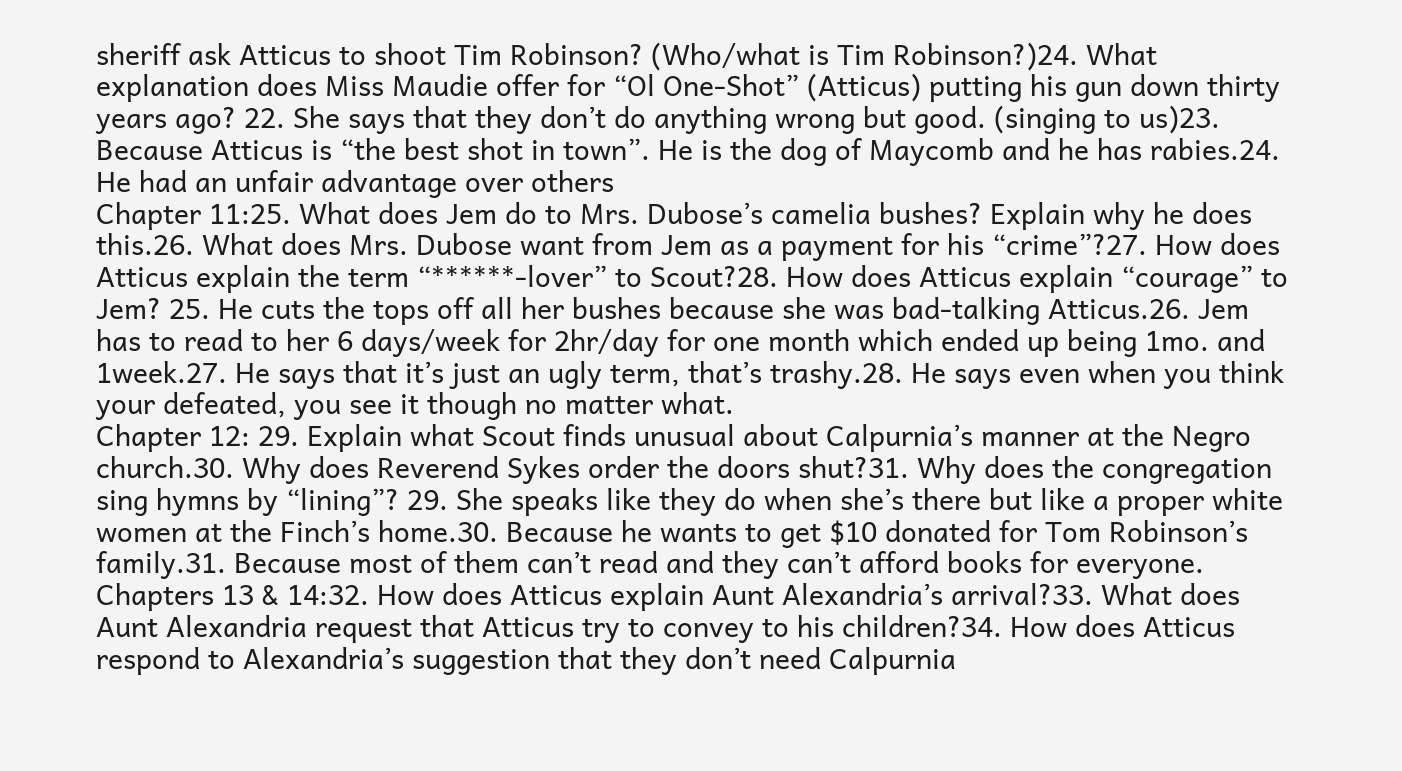sheriff ask Atticus to shoot Tim Robinson? (Who/what is Tim Robinson?)24. What explanation does Miss Maudie offer for “Ol One-Shot” (Atticus) putting his gun down thirty years ago? 22. She says that they don’t do anything wrong but good. (singing to us)23. Because Atticus is “the best shot in town”. He is the dog of Maycomb and he has rabies.24. He had an unfair advantage over others
Chapter 11:25. What does Jem do to Mrs. Dubose’s camelia bushes? Explain why he does this.26. What does Mrs. Dubose want from Jem as a payment for his “crime”?27. How does Atticus explain the term “******-lover” to Scout?28. How does Atticus explain “courage” to Jem? 25. He cuts the tops off all her bushes because she was bad-talking Atticus.26. Jem has to read to her 6 days/week for 2hr/day for one month which ended up being 1mo. and 1week.27. He says that it’s just an ugly term, that’s trashy.28. He says even when you think your defeated, you see it though no matter what.
Chapter 12: 29. Explain what Scout finds unusual about Calpurnia’s manner at the Negro church.30. Why does Reverend Sykes order the doors shut?31. Why does the congregation sing hymns by “lining”? 29. She speaks like they do when she’s there but like a proper white women at the Finch’s home.30. Because he wants to get $10 donated for Tom Robinson’s family.31. Because most of them can’t read and they can’t afford books for everyone.
Chapters 13 & 14:32. How does Atticus explain Aunt Alexandria’s arrival?33. What does Aunt Alexandria request that Atticus try to convey to his children?34. How does Atticus respond to Alexandria’s suggestion that they don’t need Calpurnia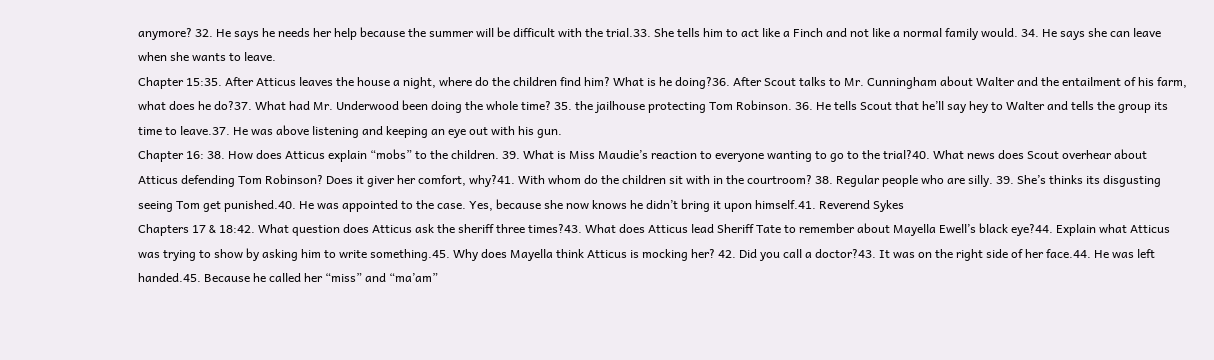anymore? 32. He says he needs her help because the summer will be difficult with the trial.33. She tells him to act like a Finch and not like a normal family would. 34. He says she can leave when she wants to leave.
Chapter 15:35. After Atticus leaves the house a night, where do the children find him? What is he doing?36. After Scout talks to Mr. Cunningham about Walter and the entailment of his farm, what does he do?37. What had Mr. Underwood been doing the whole time? 35. the jailhouse protecting Tom Robinson. 36. He tells Scout that he’ll say hey to Walter and tells the group its time to leave.37. He was above listening and keeping an eye out with his gun.
Chapter 16: 38. How does Atticus explain “mobs” to the children. 39. What is Miss Maudie’s reaction to everyone wanting to go to the trial?40. What news does Scout overhear about Atticus defending Tom Robinson? Does it giver her comfort, why?41. With whom do the children sit with in the courtroom? 38. Regular people who are silly. 39. She’s thinks its disgusting seeing Tom get punished.40. He was appointed to the case. Yes, because she now knows he didn’t bring it upon himself.41. Reverend Sykes
Chapters 17 & 18:42. What question does Atticus ask the sheriff three times?43. What does Atticus lead Sheriff Tate to remember about Mayella Ewell’s black eye?44. Explain what Atticus was trying to show by asking him to write something.45. Why does Mayella think Atticus is mocking her? 42. Did you call a doctor?43. It was on the right side of her face.44. He was left handed.45. Because he called her “miss” and “ma’am”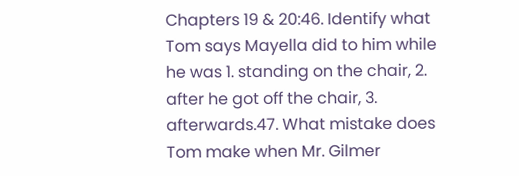Chapters 19 & 20:46. Identify what Tom says Mayella did to him while he was 1. standing on the chair, 2. after he got off the chair, 3. afterwards.47. What mistake does Tom make when Mr. Gilmer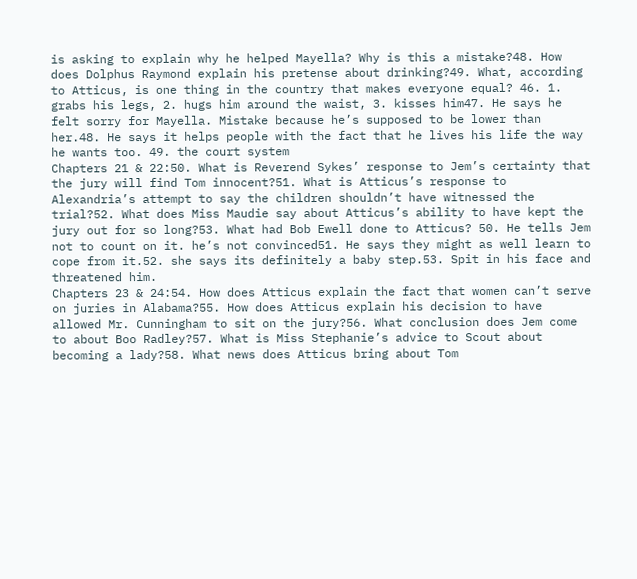is asking to explain why he helped Mayella? Why is this a mistake?48. How does Dolphus Raymond explain his pretense about drinking?49. What, according to Atticus, is one thing in the country that makes everyone equal? 46. 1. grabs his legs, 2. hugs him around the waist, 3. kisses him47. He says he felt sorry for Mayella. Mistake because he’s supposed to be lower than her.48. He says it helps people with the fact that he lives his life the way he wants too. 49. the court system
Chapters 21 & 22:50. What is Reverend Sykes’ response to Jem’s certainty that the jury will find Tom innocent?51. What is Atticus’s response to Alexandria’s attempt to say the children shouldn’t have witnessed the trial?52. What does Miss Maudie say about Atticus’s ability to have kept the jury out for so long?53. What had Bob Ewell done to Atticus? 50. He tells Jem not to count on it. he’s not convinced51. He says they might as well learn to cope from it.52. she says its definitely a baby step.53. Spit in his face and threatened him.
Chapters 23 & 24:54. How does Atticus explain the fact that women can’t serve on juries in Alabama?55. How does Atticus explain his decision to have allowed Mr. Cunningham to sit on the jury?56. What conclusion does Jem come to about Boo Radley?57. What is Miss Stephanie’s advice to Scout about becoming a lady?58. What news does Atticus bring about Tom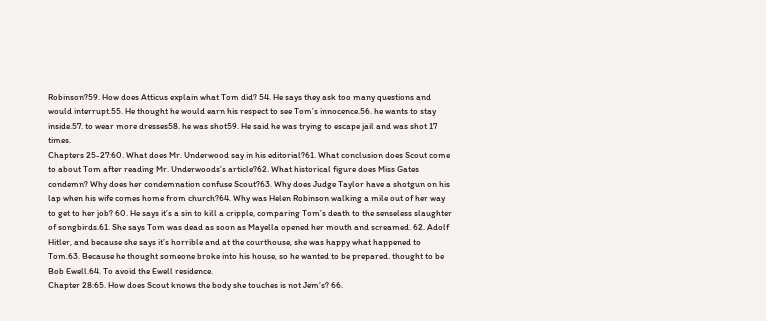Robinson?59. How does Atticus explain what Tom did? 54. He says they ask too many questions and would interrupt.55. He thought he would earn his respect to see Tom’s innocence.56. he wants to stay inside.57. to wear more dresses58. he was shot59. He said he was trying to escape jail and was shot 17 times.
Chapters 25-27:60. What does Mr. Underwood say in his editorial?61. What conclusion does Scout come to about Tom after reading Mr. Underwoods’s article?62. What historical figure does Miss Gates condemn? Why does her condemnation confuse Scout?63. Why does Judge Taylor have a shotgun on his lap when his wife comes home from church?64. Why was Helen Robinson walking a mile out of her way to get to her job? 60. He says it’s a sin to kill a cripple, comparing Tom’s death to the senseless slaughter of songbirds.61. She says Tom was dead as soon as Mayella opened her mouth and screamed. 62. Adolf Hitler, and because she says it’s horrible and at the courthouse, she was happy what happened to Tom.63. Because he thought someone broke into his house, so he wanted to be prepared. thought to be Bob Ewell.64. To avoid the Ewell residence.
Chapter 28:65. How does Scout knows the body she touches is not Jem’s? 66.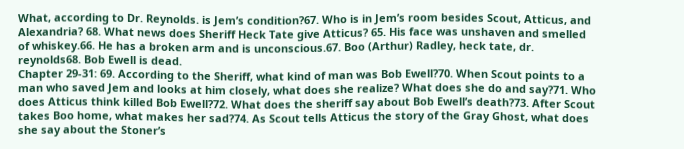What, according to Dr. Reynolds. is Jem’s condition?67. Who is in Jem’s room besides Scout, Atticus, and Alexandria? 68. What news does Sheriff Heck Tate give Atticus? 65. His face was unshaven and smelled of whiskey.66. He has a broken arm and is unconscious.67. Boo (Arthur) Radley, heck tate, dr. reynolds68. Bob Ewell is dead.
Chapter 29-31: 69. According to the Sheriff, what kind of man was Bob Ewell?70. When Scout points to a man who saved Jem and looks at him closely, what does she realize? What does she do and say?71. Who does Atticus think killed Bob Ewell?72. What does the sheriff say about Bob Ewell’s death?73. After Scout takes Boo home, what makes her sad?74. As Scout tells Atticus the story of the Gray Ghost, what does she say about the Stoner’s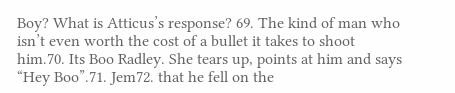Boy? What is Atticus’s response? 69. The kind of man who isn’t even worth the cost of a bullet it takes to shoot him.70. Its Boo Radley. She tears up, points at him and says “Hey Boo”.71. Jem72. that he fell on the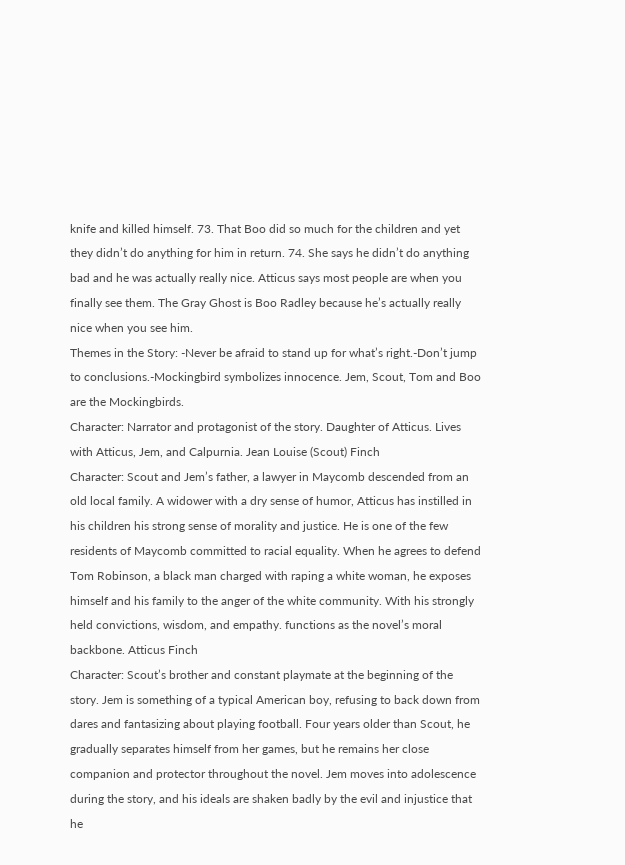knife and killed himself. 73. That Boo did so much for the children and yet they didn’t do anything for him in return. 74. She says he didn’t do anything bad and he was actually really nice. Atticus says most people are when you finally see them. The Gray Ghost is Boo Radley because he’s actually really nice when you see him.
Themes in the Story: -Never be afraid to stand up for what’s right.-Don’t jump to conclusions.-Mockingbird symbolizes innocence. Jem, Scout, Tom and Boo are the Mockingbirds.
Character: Narrator and protagonist of the story. Daughter of Atticus. Lives with Atticus, Jem, and Calpurnia. Jean Louise (Scout) Finch
Character: Scout and Jem’s father, a lawyer in Maycomb descended from an old local family. A widower with a dry sense of humor, Atticus has instilled in his children his strong sense of morality and justice. He is one of the few residents of Maycomb committed to racial equality. When he agrees to defend Tom Robinson, a black man charged with raping a white woman, he exposes himself and his family to the anger of the white community. With his strongly held convictions, wisdom, and empathy. functions as the novel’s moral backbone. Atticus Finch
Character: Scout’s brother and constant playmate at the beginning of the story. Jem is something of a typical American boy, refusing to back down from dares and fantasizing about playing football. Four years older than Scout, he gradually separates himself from her games, but he remains her close companion and protector throughout the novel. Jem moves into adolescence during the story, and his ideals are shaken badly by the evil and injustice that he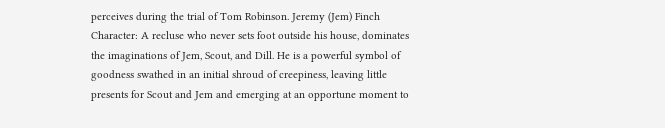perceives during the trial of Tom Robinson. Jeremy (Jem) Finch
Character: A recluse who never sets foot outside his house, dominates the imaginations of Jem, Scout, and Dill. He is a powerful symbol of goodness swathed in an initial shroud of creepiness, leaving little presents for Scout and Jem and emerging at an opportune moment to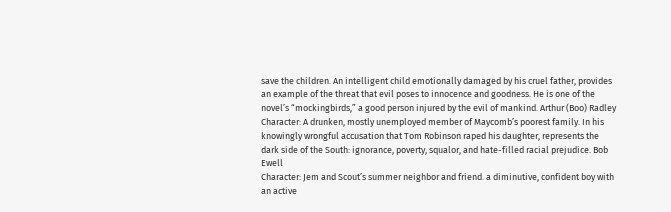save the children. An intelligent child emotionally damaged by his cruel father, provides an example of the threat that evil poses to innocence and goodness. He is one of the novel’s “mockingbirds,” a good person injured by the evil of mankind. Arthur (Boo) Radley
Character: A drunken, mostly unemployed member of Maycomb’s poorest family. In his knowingly wrongful accusation that Tom Robinson raped his daughter, represents the dark side of the South: ignorance, poverty, squalor, and hate-filled racial prejudice. Bob Ewell
Character: Jem and Scout’s summer neighbor and friend. a diminutive, confident boy with an active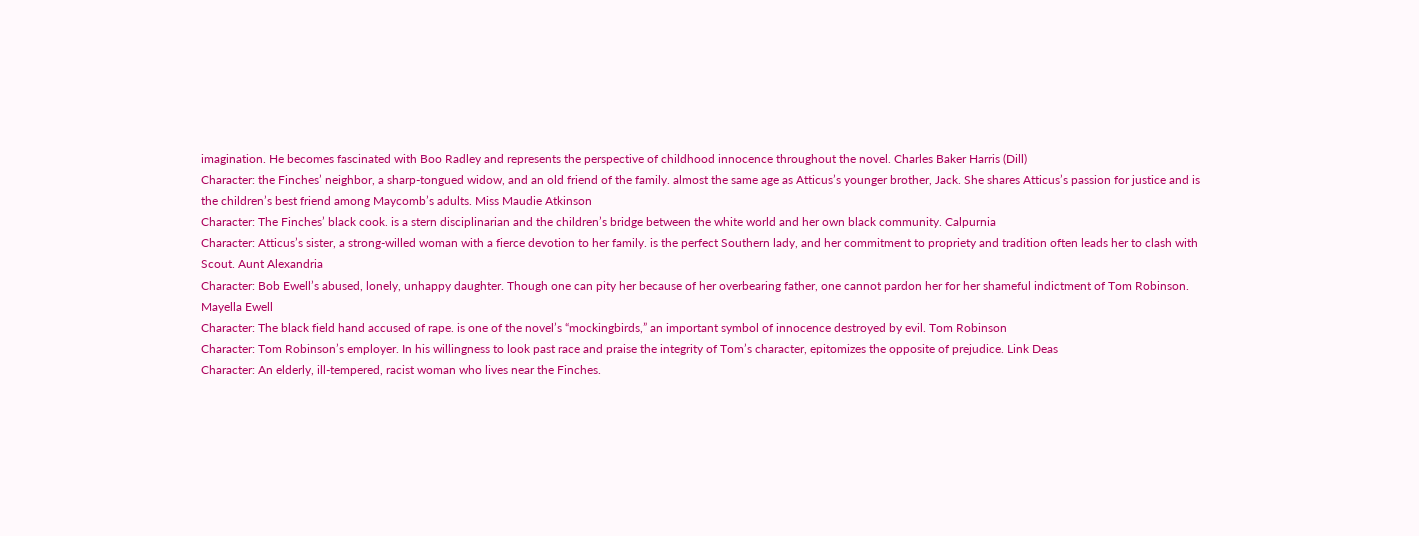imagination. He becomes fascinated with Boo Radley and represents the perspective of childhood innocence throughout the novel. Charles Baker Harris (Dill)
Character: the Finches’ neighbor, a sharp-tongued widow, and an old friend of the family. almost the same age as Atticus’s younger brother, Jack. She shares Atticus’s passion for justice and is the children’s best friend among Maycomb’s adults. Miss Maudie Atkinson
Character: The Finches’ black cook. is a stern disciplinarian and the children’s bridge between the white world and her own black community. Calpurnia
Character: Atticus’s sister, a strong-willed woman with a fierce devotion to her family. is the perfect Southern lady, and her commitment to propriety and tradition often leads her to clash with Scout. Aunt Alexandria
Character: Bob Ewell’s abused, lonely, unhappy daughter. Though one can pity her because of her overbearing father, one cannot pardon her for her shameful indictment of Tom Robinson. Mayella Ewell
Character: The black field hand accused of rape. is one of the novel’s “mockingbirds,” an important symbol of innocence destroyed by evil. Tom Robinson
Character: Tom Robinson’s employer. In his willingness to look past race and praise the integrity of Tom’s character, epitomizes the opposite of prejudice. Link Deas
Character: An elderly, ill-tempered, racist woman who lives near the Finches.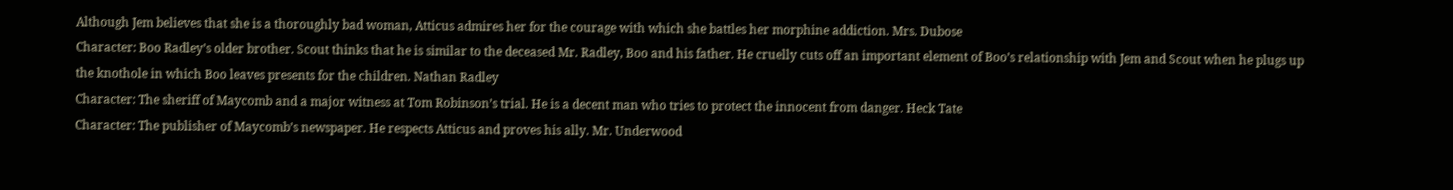Although Jem believes that she is a thoroughly bad woman, Atticus admires her for the courage with which she battles her morphine addiction. Mrs. Dubose
Character: Boo Radley’s older brother. Scout thinks that he is similar to the deceased Mr. Radley, Boo and his father. He cruelly cuts off an important element of Boo’s relationship with Jem and Scout when he plugs up the knothole in which Boo leaves presents for the children. Nathan Radley
Character: The sheriff of Maycomb and a major witness at Tom Robinson’s trial. He is a decent man who tries to protect the innocent from danger. Heck Tate
Character: The publisher of Maycomb’s newspaper. He respects Atticus and proves his ally. Mr. Underwood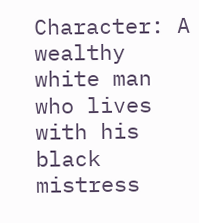Character: A wealthy white man who lives with his black mistress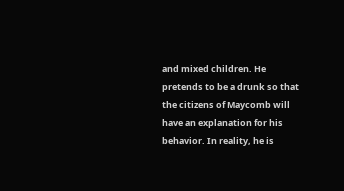and mixed children. He pretends to be a drunk so that the citizens of Maycomb will have an explanation for his behavior. In reality, he is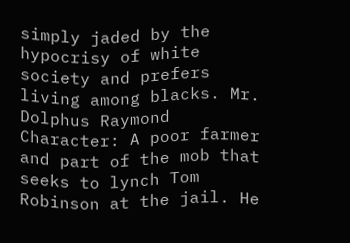simply jaded by the hypocrisy of white society and prefers living among blacks. Mr. Dolphus Raymond
Character: A poor farmer and part of the mob that seeks to lynch Tom Robinson at the jail. He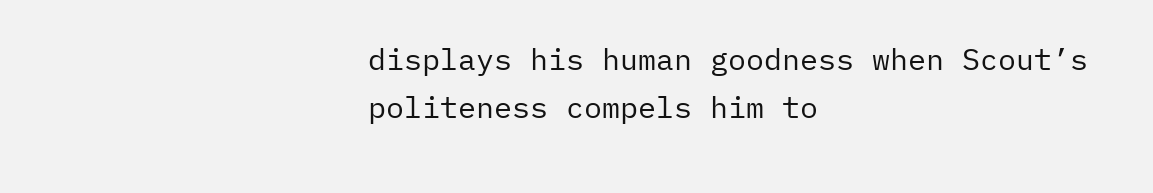displays his human goodness when Scout’s politeness compels him to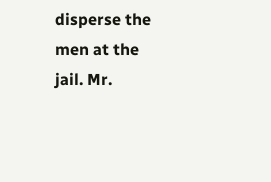disperse the men at the jail. Mr.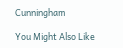Cunningham

You Might Also Like